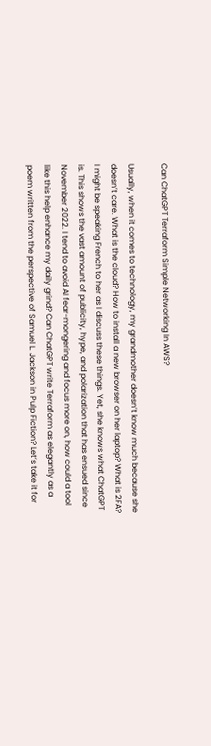Can ChatGPT Terraform Simple Networking In AWS?

Usually, when it comes to technology, my grandmother doesn’t know much because she doesn’t care. What is the cloud? How to install a new browser on her laptop? What is 2FA? I might be speaking French to her as I discuss these things. Yet, she knows what ChatGPT is. This shows the vast amount of publicity, hype, and polarization that has ensued since November 2022. I tend to avoid AI fear-mongering and focus more on, how could a tool like this help enhance my daily grind? Can ChatGPT write Terraform as elegantly as a poem written from the perspective of Samuel L. Jackson in Pulp Fiction? Let’s take it for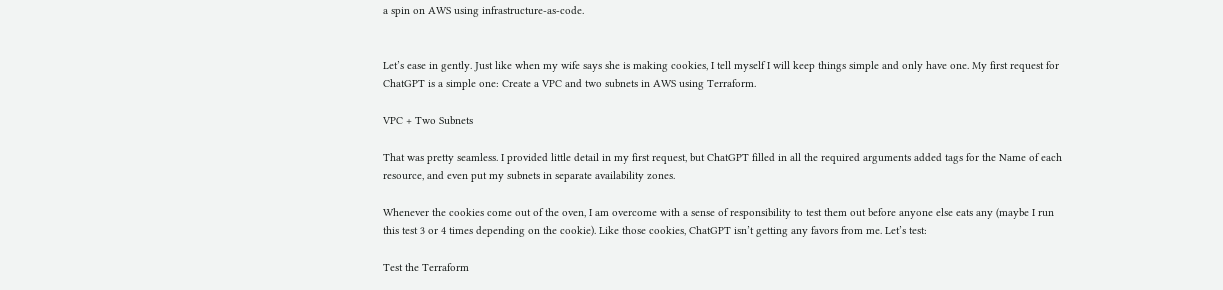a spin on AWS using infrastructure-as-code.


Let’s ease in gently. Just like when my wife says she is making cookies, I tell myself I will keep things simple and only have one. My first request for ChatGPT is a simple one: Create a VPC and two subnets in AWS using Terraform.

VPC + Two Subnets

That was pretty seamless. I provided little detail in my first request, but ChatGPT filled in all the required arguments added tags for the Name of each resource, and even put my subnets in separate availability zones.

Whenever the cookies come out of the oven, I am overcome with a sense of responsibility to test them out before anyone else eats any (maybe I run this test 3 or 4 times depending on the cookie). Like those cookies, ChatGPT isn’t getting any favors from me. Let’s test:

Test the Terraform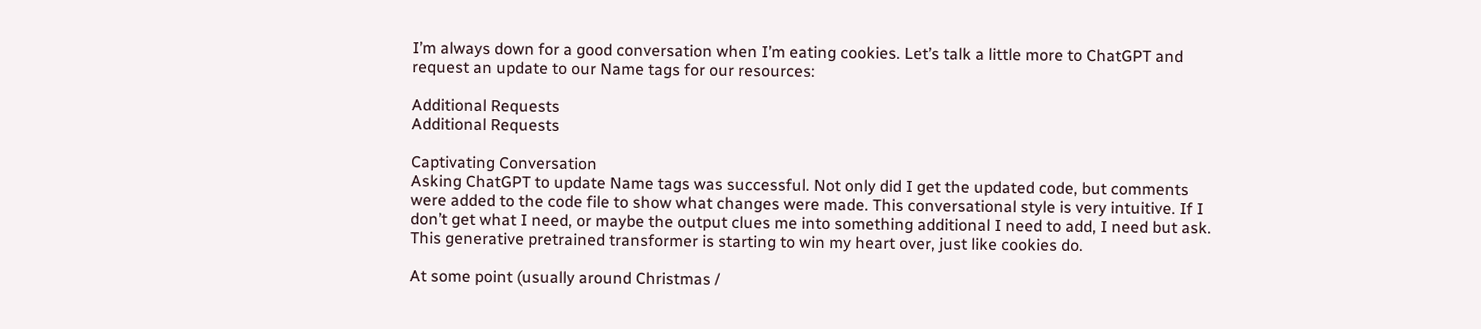I’m always down for a good conversation when I’m eating cookies. Let’s talk a little more to ChatGPT and request an update to our Name tags for our resources:

Additional Requests
Additional Requests

Captivating Conversation
Asking ChatGPT to update Name tags was successful. Not only did I get the updated code, but comments were added to the code file to show what changes were made. This conversational style is very intuitive. If I don’t get what I need, or maybe the output clues me into something additional I need to add, I need but ask. This generative pretrained transformer is starting to win my heart over, just like cookies do.

At some point (usually around Christmas /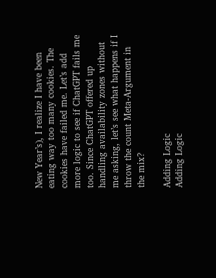New Year’s), I realize I have been eating way too many cookies. The cookies have failed me. Let’s add more logic to see if ChatGPT fails me too. Since ChatGPT offered up handling availability zones without me asking, let’s see what happens if I throw the count Meta-Argument in the mix?

Adding Logic
Adding Logic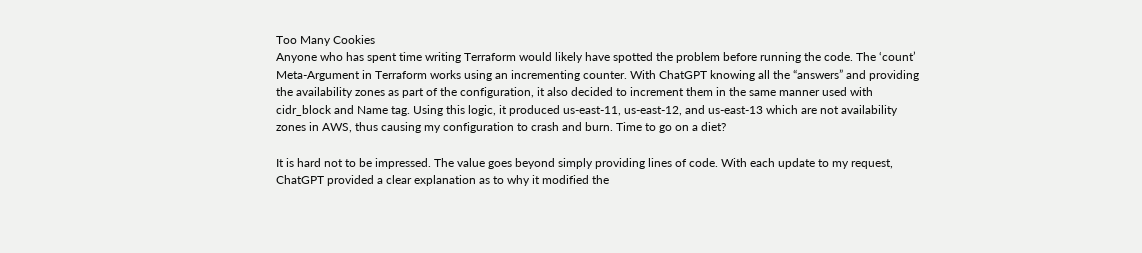Too Many Cookies
Anyone who has spent time writing Terraform would likely have spotted the problem before running the code. The ‘count’ Meta-Argument in Terraform works using an incrementing counter. With ChatGPT knowing all the “answers” and providing the availability zones as part of the configuration, it also decided to increment them in the same manner used with cidr_block and Name tag. Using this logic, it produced us-east-11, us-east-12, and us-east-13 which are not availability zones in AWS, thus causing my configuration to crash and burn. Time to go on a diet?

It is hard not to be impressed. The value goes beyond simply providing lines of code. With each update to my request, ChatGPT provided a clear explanation as to why it modified the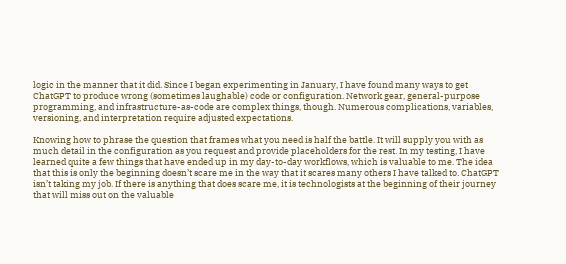logic in the manner that it did. Since I began experimenting in January, I have found many ways to get ChatGPT to produce wrong (sometimes laughable) code or configuration. Network gear, general-purpose programming, and infrastructure-as-code are complex things, though. Numerous complications, variables, versioning, and interpretation require adjusted expectations.

Knowing how to phrase the question that frames what you need is half the battle. It will supply you with as much detail in the configuration as you request and provide placeholders for the rest. In my testing, I have learned quite a few things that have ended up in my day-to-day workflows, which is valuable to me. The idea that this is only the beginning doesn’t scare me in the way that it scares many others I have talked to. ChatGPT isn’t taking my job. If there is anything that does scare me, it is technologists at the beginning of their journey that will miss out on the valuable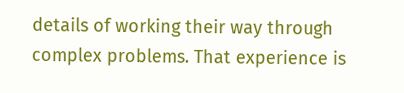details of working their way through complex problems. That experience is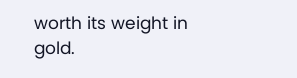worth its weight in gold.